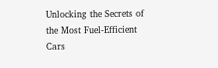Unlocking the Secrets of the Most Fuel-Efficient Cars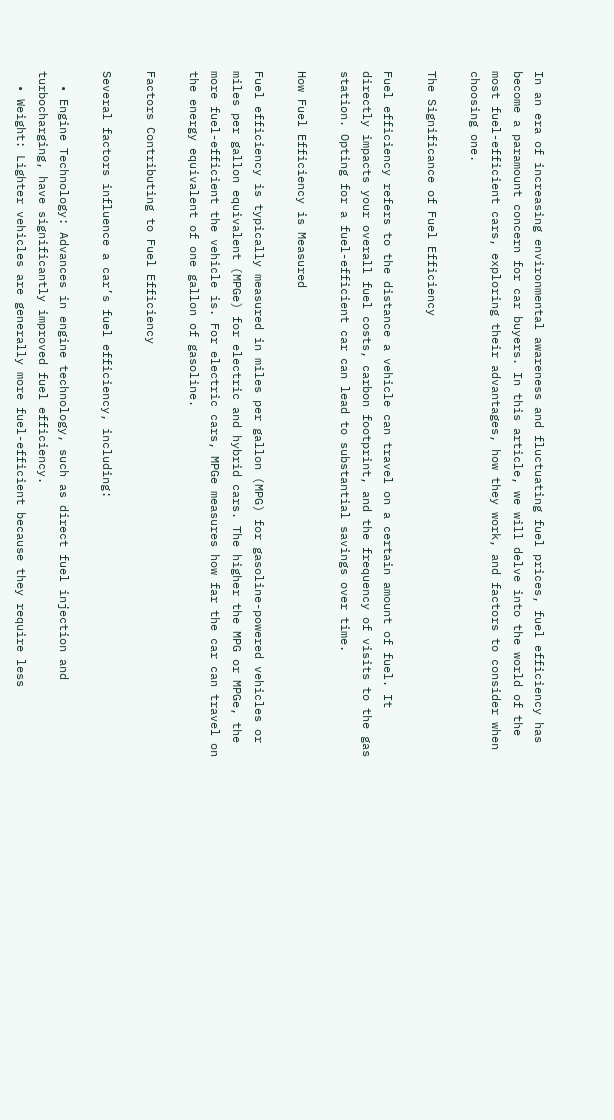In an era of increasing environmental awareness and fluctuating fuel prices, fuel efficiency has become a paramount concern for car buyers. In this article, we will delve into the world of the most fuel-efficient cars, exploring their advantages, how they work, and factors to consider when choosing one.

The Significance of Fuel Efficiency

Fuel efficiency refers to the distance a vehicle can travel on a certain amount of fuel. It directly impacts your overall fuel costs, carbon footprint, and the frequency of visits to the gas station. Opting for a fuel-efficient car can lead to substantial savings over time.

How Fuel Efficiency is Measured

Fuel efficiency is typically measured in miles per gallon (MPG) for gasoline-powered vehicles or miles per gallon equivalent (MPGe) for electric and hybrid cars. The higher the MPG or MPGe, the more fuel-efficient the vehicle is. For electric cars, MPGe measures how far the car can travel on the energy equivalent of one gallon of gasoline.

Factors Contributing to Fuel Efficiency

Several factors influence a car’s fuel efficiency, including:

  • Engine Technology: Advances in engine technology, such as direct fuel injection and turbocharging, have significantly improved fuel efficiency.
  • Weight: Lighter vehicles are generally more fuel-efficient because they require less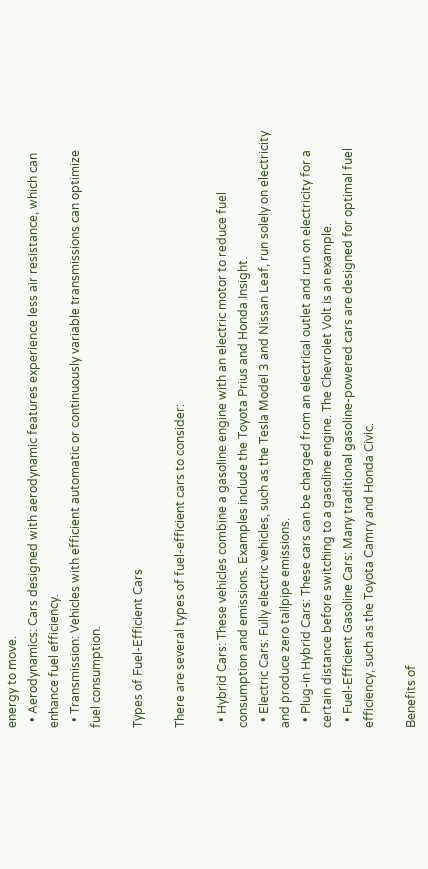energy to move.
  • Aerodynamics: Cars designed with aerodynamic features experience less air resistance, which can enhance fuel efficiency.
  • Transmission: Vehicles with efficient automatic or continuously variable transmissions can optimize fuel consumption.

Types of Fuel-Efficient Cars

There are several types of fuel-efficient cars to consider:

  • Hybrid Cars: These vehicles combine a gasoline engine with an electric motor to reduce fuel consumption and emissions. Examples include the Toyota Prius and Honda Insight.
  • Electric Cars: Fully electric vehicles, such as the Tesla Model 3 and Nissan Leaf, run solely on electricity and produce zero tailpipe emissions.
  • Plug-in Hybrid Cars: These cars can be charged from an electrical outlet and run on electricity for a certain distance before switching to a gasoline engine. The Chevrolet Volt is an example.
  • Fuel-Efficient Gasoline Cars: Many traditional gasoline-powered cars are designed for optimal fuel efficiency, such as the Toyota Camry and Honda Civic.

Benefits of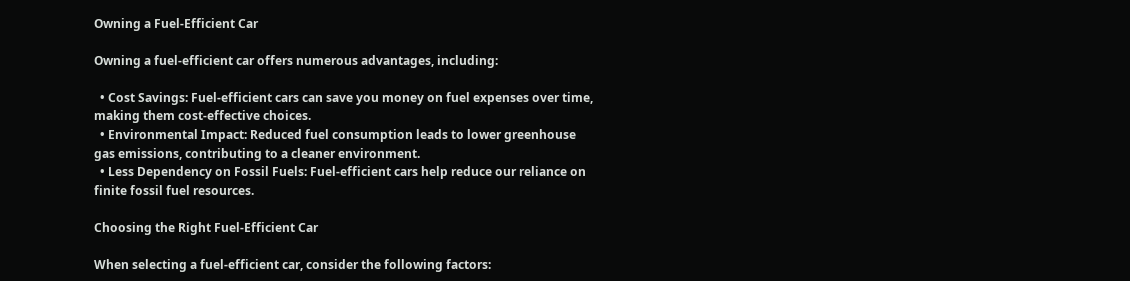Owning a Fuel-Efficient Car

Owning a fuel-efficient car offers numerous advantages, including:

  • Cost Savings: Fuel-efficient cars can save you money on fuel expenses over time, making them cost-effective choices.
  • Environmental Impact: Reduced fuel consumption leads to lower greenhouse gas emissions, contributing to a cleaner environment.
  • Less Dependency on Fossil Fuels: Fuel-efficient cars help reduce our reliance on finite fossil fuel resources.

Choosing the Right Fuel-Efficient Car

When selecting a fuel-efficient car, consider the following factors: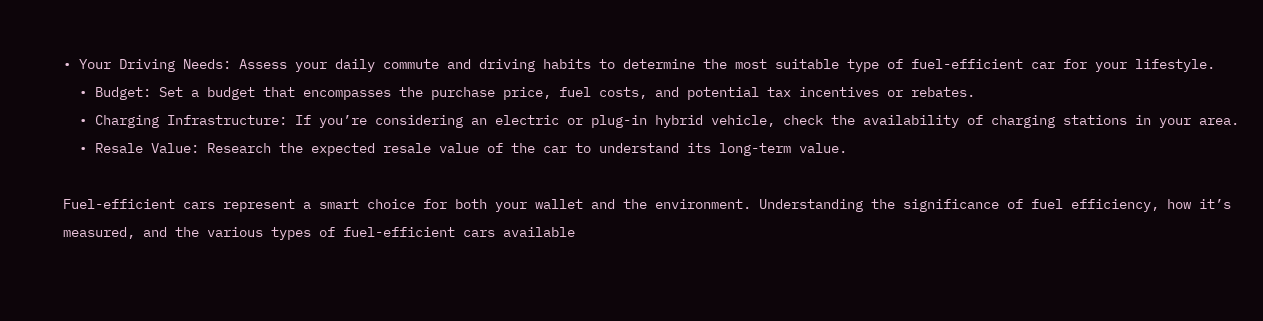• Your Driving Needs: Assess your daily commute and driving habits to determine the most suitable type of fuel-efficient car for your lifestyle.
  • Budget: Set a budget that encompasses the purchase price, fuel costs, and potential tax incentives or rebates.
  • Charging Infrastructure: If you’re considering an electric or plug-in hybrid vehicle, check the availability of charging stations in your area.
  • Resale Value: Research the expected resale value of the car to understand its long-term value.

Fuel-efficient cars represent a smart choice for both your wallet and the environment. Understanding the significance of fuel efficiency, how it’s measured, and the various types of fuel-efficient cars available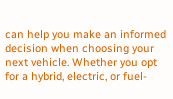can help you make an informed decision when choosing your next vehicle. Whether you opt for a hybrid, electric, or fuel-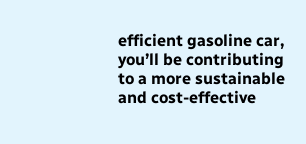efficient gasoline car, you’ll be contributing to a more sustainable and cost-effective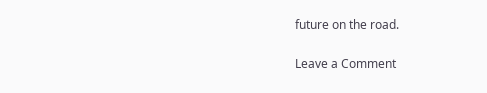future on the road.


Leave a Comment